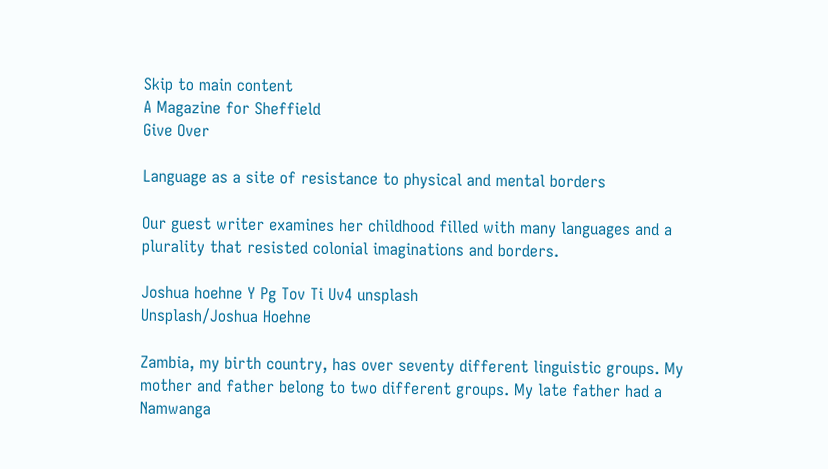Skip to main content
A Magazine for Sheffield
Give Over

Language as a site of resistance to physical and mental borders

Our guest writer examines her childhood filled with many languages and a plurality that resisted colonial imaginations and borders.

Joshua hoehne Y Pg Tov Ti Uv4 unsplash
Unsplash/Joshua Hoehne

Zambia, my birth country, has over seventy different linguistic groups. My mother and father belong to two different groups. My late father had a Namwanga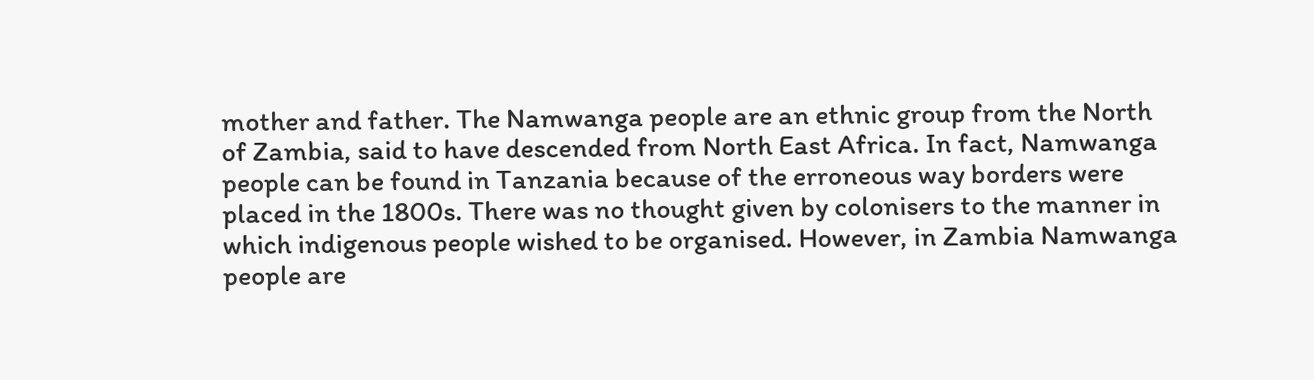mother and father. The Namwanga people are an ethnic group from the North of Zambia, said to have descended from North East Africa. In fact, Namwanga people can be found in Tanzania because of the erroneous way borders were placed in the 1800s. There was no thought given by colonisers to the manner in which indigenous people wished to be organised. However, in Zambia Namwanga people are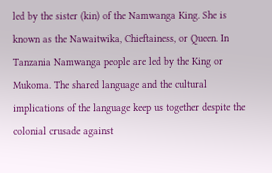led by the sister (kin) of the Namwanga King. She is known as the Nawaitwika, Chieftainess, or Queen. In Tanzania Namwanga people are led by the King or Mukoma. The shared language and the cultural implications of the language keep us together despite the colonial crusade against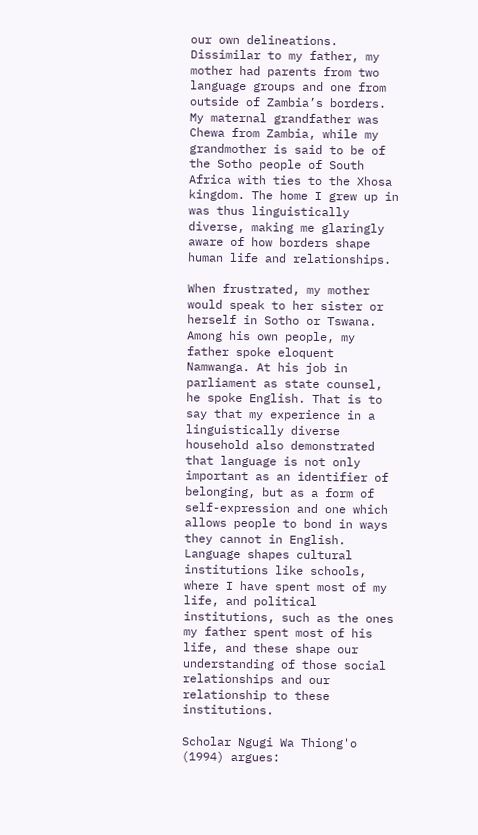our own delineations. Dissimilar to my father, my mother had parents from two language groups and one from outside of Zambia’s borders. My maternal grandfather was Chewa from Zambia, while my grandmother is said to be of the Sotho people of South Africa with ties to the Xhosa kingdom. The home I grew up in was thus linguistically diverse, making me glaringly aware of how borders shape human life and relationships.

When frustrated, my mother would speak to her sister or herself in Sotho or Tswana. Among his own people, my father spoke eloquent Namwanga. At his job in parliament as state counsel, he spoke English. That is to say that my experience in a linguistically diverse household also demonstrated that language is not only important as an identifier of belonging, but as a form of self-expression and one which allows people to bond in ways they cannot in English. Language shapes cultural institutions like schools, where I have spent most of my life, and political institutions, such as the ones my father spent most of his life, and these shape our understanding of those social relationships and our relationship to these institutions.

Scholar Ngugi Wa Thiong'o (1994) argues: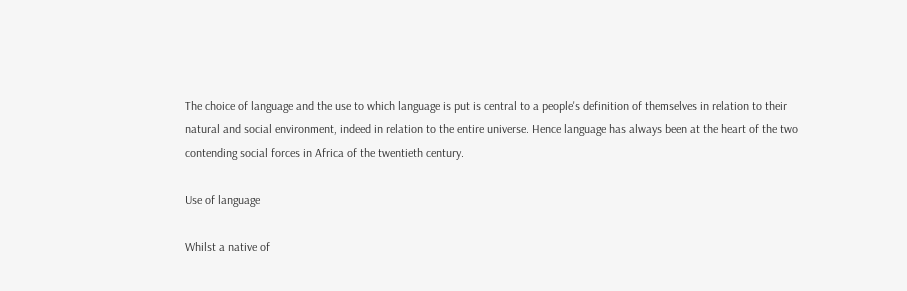The choice of language and the use to which language is put is central to a people's definition of themselves in relation to their natural and social environment, indeed in relation to the entire universe. Hence language has always been at the heart of the two contending social forces in Africa of the twentieth century.

Use of language

Whilst a native of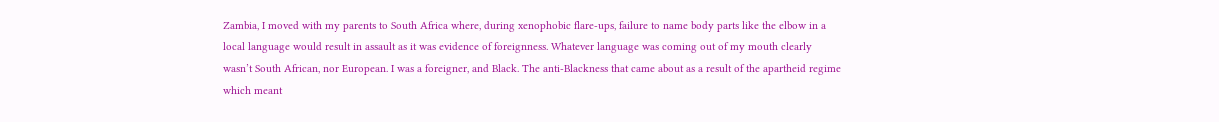Zambia, I moved with my parents to South Africa where, during xenophobic flare-ups, failure to name body parts like the elbow in a local language would result in assault as it was evidence of foreignness. Whatever language was coming out of my mouth clearly wasn’t South African, nor European. I was a foreigner, and Black. The anti-Blackness that came about as a result of the apartheid regime which meant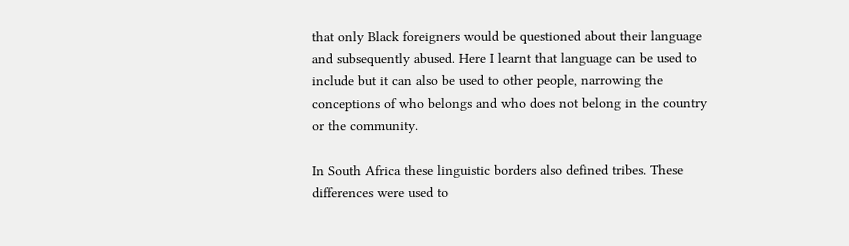that only Black foreigners would be questioned about their language and subsequently abused. Here I learnt that language can be used to include but it can also be used to other people, narrowing the conceptions of who belongs and who does not belong in the country or the community.

In South Africa these linguistic borders also defined tribes. These differences were used to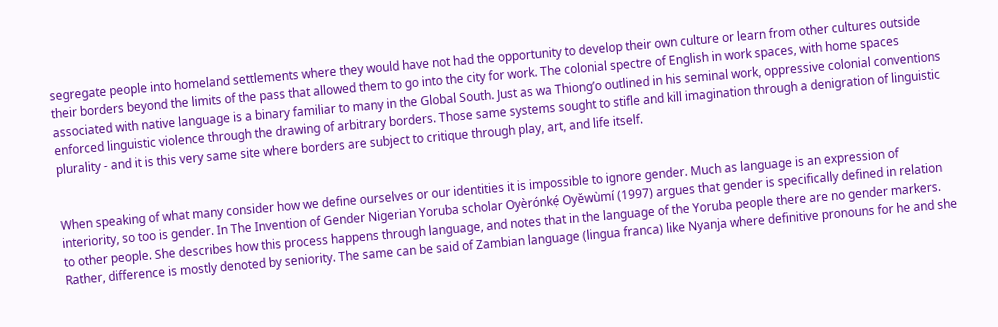segregate people into homeland settlements where they would have not had the opportunity to develop their own culture or learn from other cultures outside their borders beyond the limits of the pass that allowed them to go into the city for work. The colonial spectre of English in work spaces, with home spaces associated with native language is a binary familiar to many in the Global South. Just as wa Thiong’o outlined in his seminal work, oppressive colonial conventions enforced linguistic violence through the drawing of arbitrary borders. Those same systems sought to stifle and kill imagination through a denigration of linguistic plurality - and it is this very same site where borders are subject to critique through play, art, and life itself.


When speaking of what many consider how we define ourselves or our identities it is impossible to ignore gender. Much as language is an expression of interiority, so too is gender. In The Invention of Gender Nigerian Yoruba scholar Oyèrónkẹ́ Oyěwùmí (1997) argues that gender is specifically defined in relation to other people. She describes how this process happens through language, and notes that in the language of the Yoruba people there are no gender markers. Rather, difference is mostly denoted by seniority. The same can be said of Zambian language (lingua franca) like Nyanja where definitive pronouns for he and she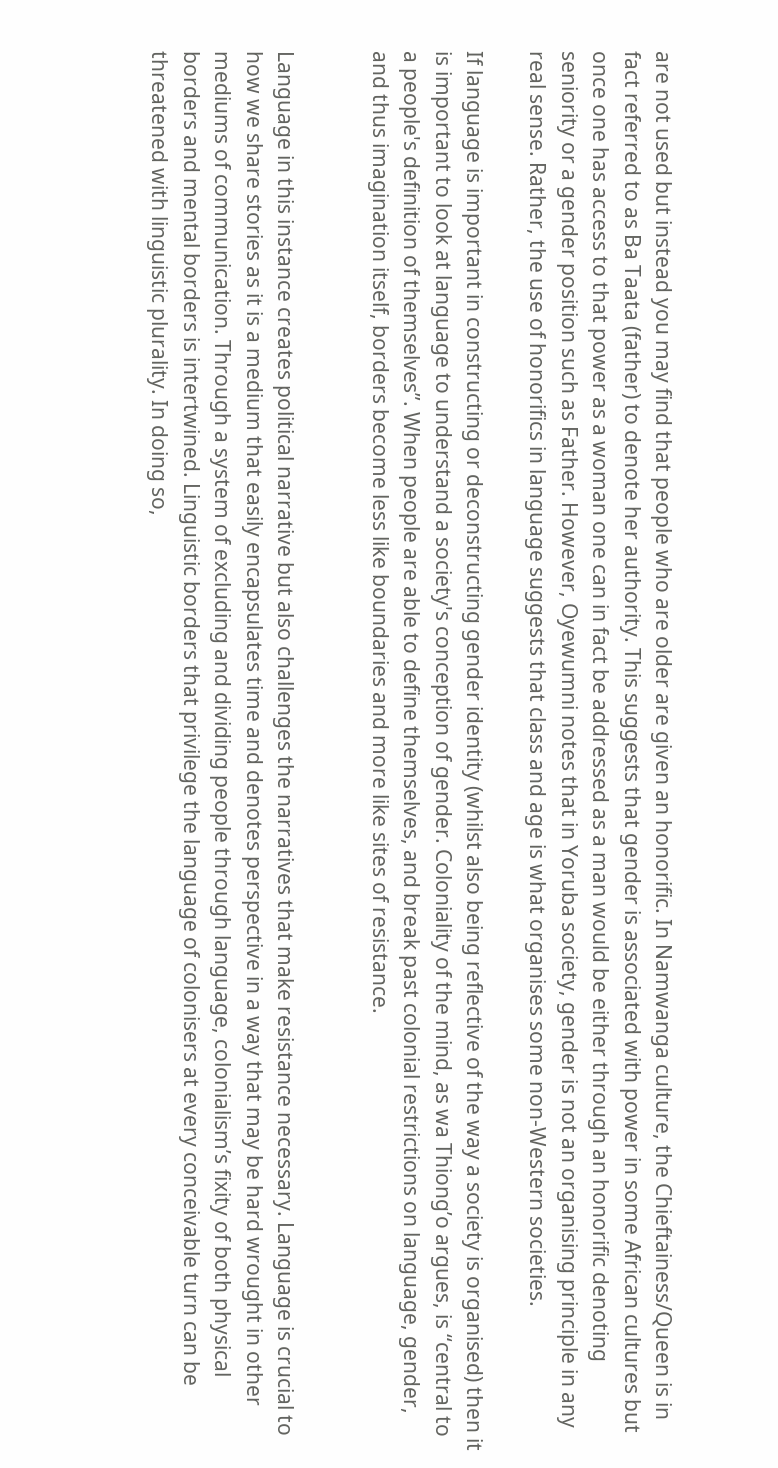are not used but instead you may find that people who are older are given an honorific. In Namwanga culture, the Chieftainess/Queen is in fact referred to as Ba Taata (father) to denote her authority. This suggests that gender is associated with power in some African cultures but once one has access to that power as a woman one can in fact be addressed as a man would be either through an honorific denoting seniority or a gender position such as Father. However, Oyewumni notes that in Yoruba society, gender is not an organising principle in any real sense. Rather, the use of honorifics in language suggests that class and age is what organises some non-Western societies.

If language is important in constructing or deconstructing gender identity (whilst also being reflective of the way a society is organised) then it is important to look at language to understand a society's conception of gender. Coloniality of the mind, as wa Thiong’o argues, is “central to a people's definition of themselves”. When people are able to define themselves, and break past colonial restrictions on language, gender, and thus imagination itself, borders become less like boundaries and more like sites of resistance.


Language in this instance creates political narrative but also challenges the narratives that make resistance necessary. Language is crucial to how we share stories as it is a medium that easily encapsulates time and denotes perspective in a way that may be hard wrought in other mediums of communication. Through a system of excluding and dividing people through language, colonialism’s fixity of both physical borders and mental borders is intertwined. Linguistic borders that privilege the language of colonisers at every conceivable turn can be threatened with linguistic plurality. In doing so,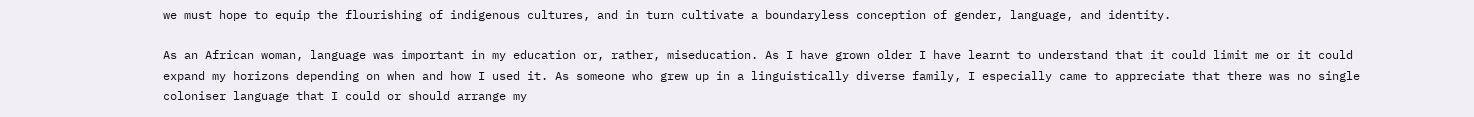we must hope to equip the flourishing of indigenous cultures, and in turn cultivate a boundaryless conception of gender, language, and identity.

As an African woman, language was important in my education or, rather, miseducation. As I have grown older I have learnt to understand that it could limit me or it could expand my horizons depending on when and how I used it. As someone who grew up in a linguistically diverse family, I especially came to appreciate that there was no single coloniser language that I could or should arrange my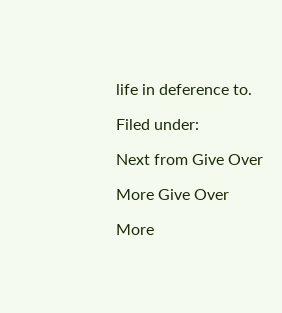life in deference to.

Filed under:

Next from Give Over

More Give Over

More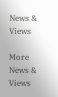News & Views

More News & Views